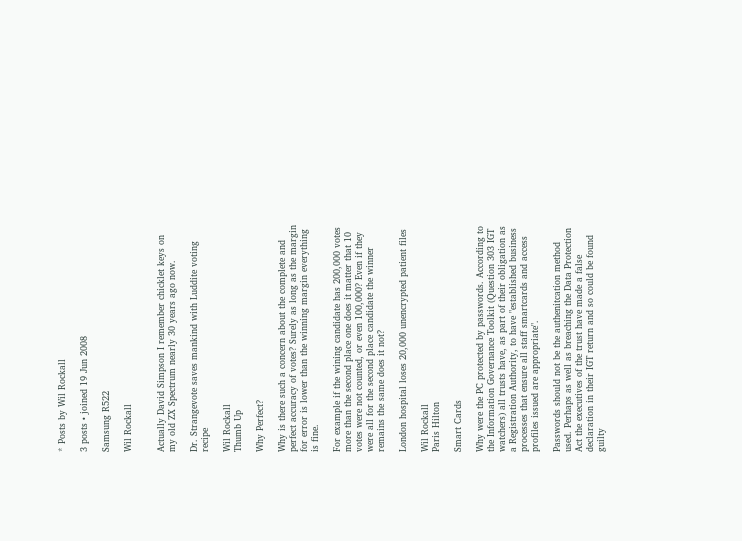* Posts by Wil Rockall

3 posts • joined 19 Jun 2008

Samsung R522

Wil Rockall


Actually David Simpson I remember chicklet keys on my old ZX Spectrum nearly 30 years ago now.

Dr. Strangevote saves mankind with Luddite voting recipe

Wil Rockall
Thumb Up

Why Perfect?

Why is there such a concern about the complete and perfect accuracy of votes? Surely as long as the margin for error is lower than the winning margin everything is fine.

For example if the wining candidate has 200,000 votes more than the second place one does it matter that 10 votes were not counted, or even 100,000? Even if they were all for the second place candidate the winner remains the same does it not?

London hospital loses 20,000 unencrypted patient files

Wil Rockall
Paris Hilton

Smart Cards

Why were the PC protected by passwords. According to the Information Governance Toolkit (Question 303 IGT watchers) all trusts have, as part of their obligation as a Registration Authority, to have "established business processes that ensure all staff smartcards and access profiles issued are appropriate".

Passwords should not be the authenitcation method used. Perhaps as well as breaching the Data Protection Act the executives of the trust have made a false declaration in their IGT return and so could be found guilty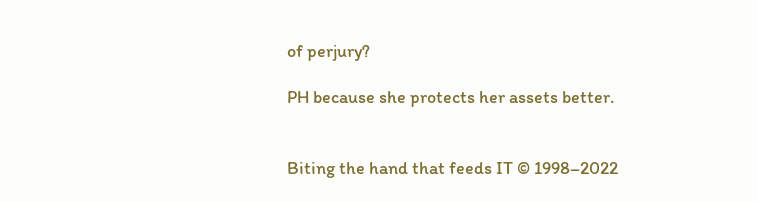of perjury?

PH because she protects her assets better.


Biting the hand that feeds IT © 1998–2022